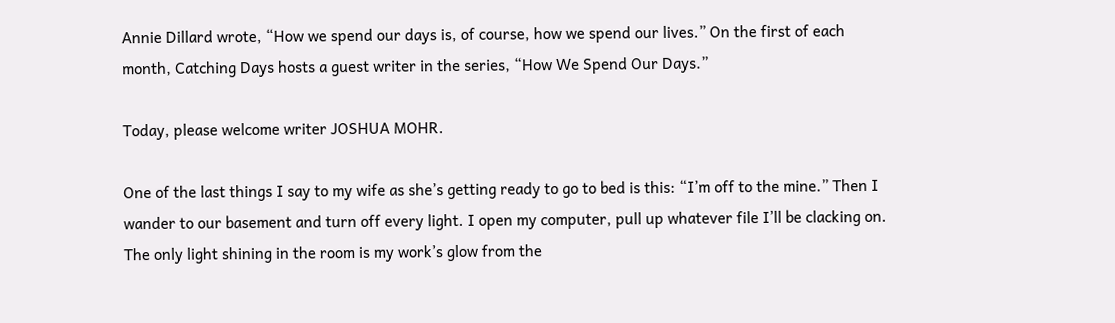Annie Dillard wrote, “How we spend our days is, of course, how we spend our lives.” On the first of each month, Catching Days hosts a guest writer in the series, “How We Spend Our Days.”

Today, please welcome writer JOSHUA MOHR.

One of the last things I say to my wife as she’s getting ready to go to bed is this: “I’m off to the mine.” Then I wander to our basement and turn off every light. I open my computer, pull up whatever file I’ll be clacking on. The only light shining in the room is my work’s glow from the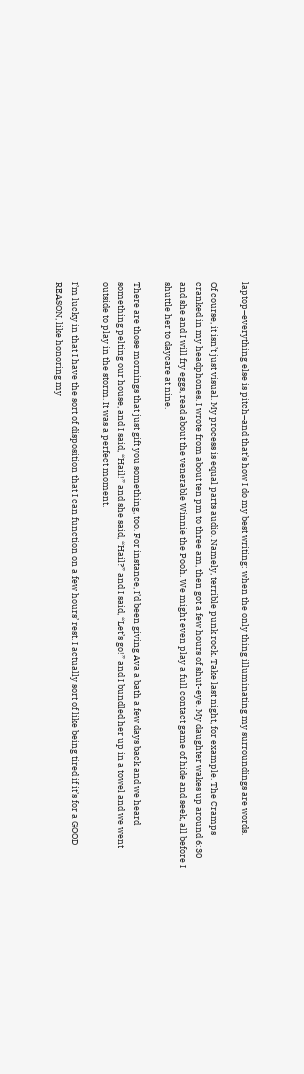laptop–everything else is pitch–and that’s how I do my best writing: when the only thing illuminating my surroundings are words.

Of course, it isn’t just visual. My process is equal parts audio. Namely, terrible punk rock. Take last night, for example. The Cramps cranked in my headphones. I wrote from about ten pm to three am, then got a few hours of shut-eye. My daughter wakes up around 6:30 and she and I will fry eggs, read about the venerable Winnie the Pooh. We might even play a full contact game of hide and seek, all before I shuttle her to daycare at nine.

There are those mornings that just gift you something, too. For instance, I’d been giving Ava a bath a few days back and we heard something pelting our house, and I said, “Hail!” and she said, “Hail?” and I said, “Let’s go!” and I bundled her up in a towel and we went outside to play in the storm. It was a perfect moment.

I’m lucky in that I have the sort of disposition that I can function on a few hours’ rest. I actually sort of like being tired if it’s for a GOOD REASON, like honoring my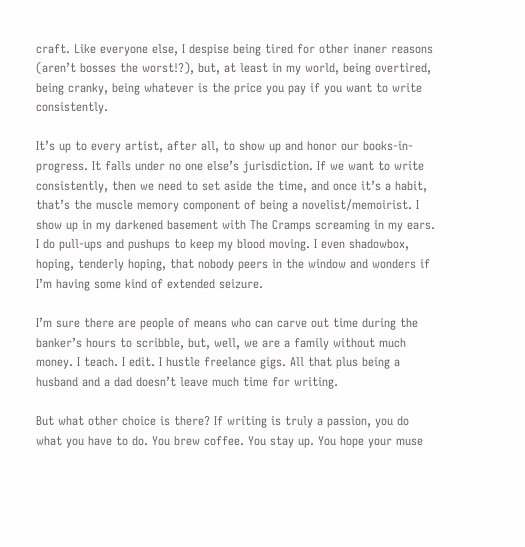craft. Like everyone else, I despise being tired for other inaner reasons (aren’t bosses the worst!?), but, at least in my world, being overtired, being cranky, being whatever is the price you pay if you want to write consistently.

It’s up to every artist, after all, to show up and honor our books-in-progress. It falls under no one else’s jurisdiction. If we want to write consistently, then we need to set aside the time, and once it’s a habit, that’s the muscle memory component of being a novelist/memoirist. I show up in my darkened basement with The Cramps screaming in my ears. I do pull-ups and pushups to keep my blood moving. I even shadowbox, hoping, tenderly hoping, that nobody peers in the window and wonders if I’m having some kind of extended seizure.

I’m sure there are people of means who can carve out time during the banker’s hours to scribble, but, well, we are a family without much money. I teach. I edit. I hustle freelance gigs. All that plus being a husband and a dad doesn’t leave much time for writing.

But what other choice is there? If writing is truly a passion, you do what you have to do. You brew coffee. You stay up. You hope your muse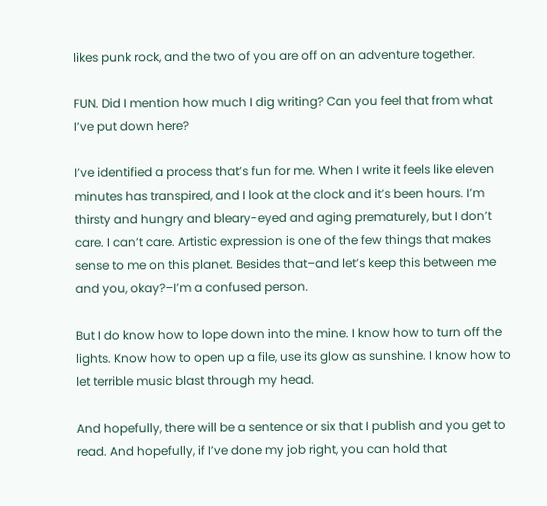likes punk rock, and the two of you are off on an adventure together.

FUN. Did I mention how much I dig writing? Can you feel that from what I’ve put down here?

I’ve identified a process that’s fun for me. When I write it feels like eleven minutes has transpired, and I look at the clock and it’s been hours. I’m thirsty and hungry and bleary-eyed and aging prematurely, but I don’t care. I can’t care. Artistic expression is one of the few things that makes sense to me on this planet. Besides that–and let’s keep this between me and you, okay?–I’m a confused person.

But I do know how to lope down into the mine. I know how to turn off the lights. Know how to open up a file, use its glow as sunshine. I know how to let terrible music blast through my head.

And hopefully, there will be a sentence or six that I publish and you get to read. And hopefully, if I’ve done my job right, you can hold that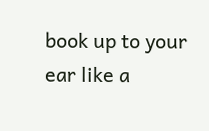book up to your ear like a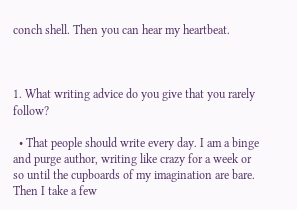conch shell. Then you can hear my heartbeat.



1. What writing advice do you give that you rarely follow?

  • That people should write every day. I am a binge and purge author, writing like crazy for a week or so until the cupboards of my imagination are bare. Then I take a few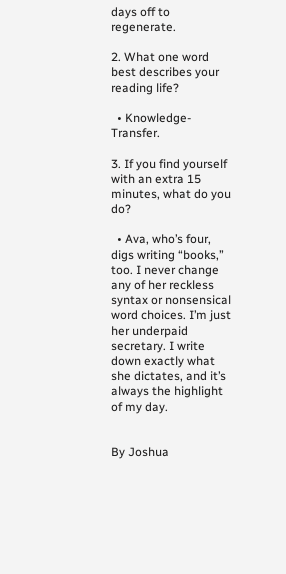days off to regenerate.

2. What one word best describes your reading life?

  • Knowledge-Transfer.

3. If you find yourself with an extra 15 minutes, what do you do?

  • Ava, who’s four, digs writing “books,” too. I never change any of her reckless syntax or nonsensical word choices. I’m just her underpaid secretary. I write down exactly what she dictates, and it’s always the highlight of my day.


By Joshua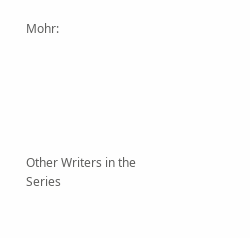Mohr:






Other Writers in the Series